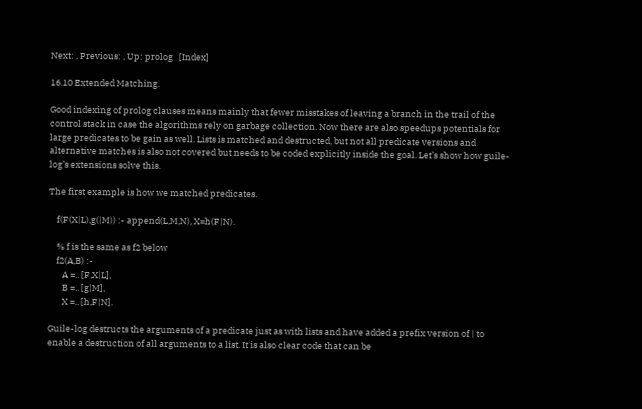Next: , Previous: , Up: prolog   [Index]

16.10 Extended Matching.

Good indexing of prolog clauses means mainly that fewer misstakes of leaving a branch in the trail of the control stack in case the algorithms rely on garbage collection. Now there are also speedups potentials for large predicates to be gain as well. Lists is matched and destructed, but not all predicate versions and alternative matches is also not covered but needs to be coded explicitly inside the goal. Let’s show how guile-log’s extensions solve this.

The first example is how we matched predicates.

    f(F(X|L),g(|M)) :- append(L,M,N), X=h(F|N).

    % f is the same as f2 below
    f2(A,B) :-
       A =.. [F,X|L],
       B =.. [g|M],
       X =.. [h,F|N].

Guile-log destructs the arguments of a predicate just as with lists and have added a prefix version of | to enable a destruction of all arguments to a list. It is also clear code that can be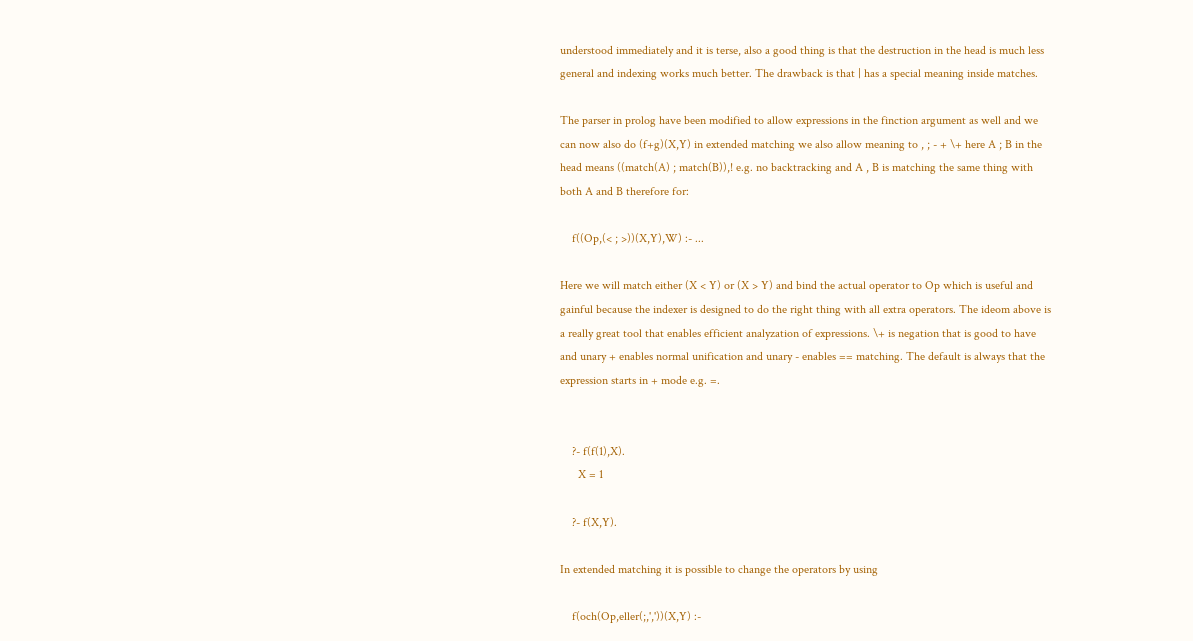understood immediately and it is terse, also a good thing is that the destruction in the head is much less general and indexing works much better. The drawback is that | has a special meaning inside matches.

The parser in prolog have been modified to allow expressions in the finction argument as well and we can now also do (f+g)(X,Y) in extended matching we also allow meaning to , ; - + \+ here A ; B in the head means ((match(A) ; match(B)),! e.g. no backtracking and A , B is matching the same thing with both A and B therefore for:

    f((Op,(< ; >))(X,Y),W) :- ...

Here we will match either (X < Y) or (X > Y) and bind the actual operator to Op which is useful and gainful because the indexer is designed to do the right thing with all extra operators. The ideom above is a really great tool that enables efficient analyzation of expressions. \+ is negation that is good to have and unary + enables normal unification and unary - enables == matching. The default is always that the expression starts in + mode e.g. =.


    ?- f(f(1),X).
      X = 1

    ?- f(X,Y).

In extended matching it is possible to change the operators by using

    f(och(Op,eller(;,','))(X,Y) :-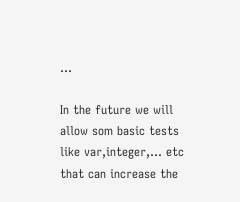...

In the future we will allow som basic tests like var,integer,... etc that can increase the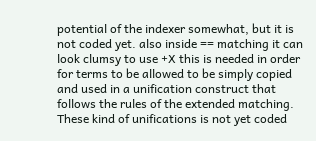potential of the indexer somewhat, but it is not coded yet. also inside == matching it can look clumsy to use +X this is needed in order for terms to be allowed to be simply copied and used in a unification construct that follows the rules of the extended matching. These kind of unifications is not yet coded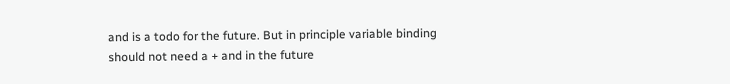and is a todo for the future. But in principle variable binding should not need a + and in the future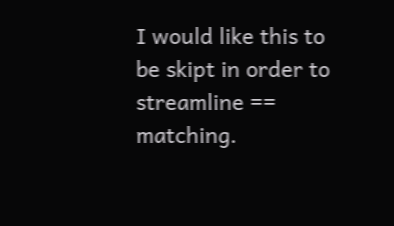I would like this to be skipt in order to streamline == matching.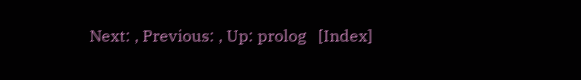Next: , Previous: , Up: prolog   [Index]